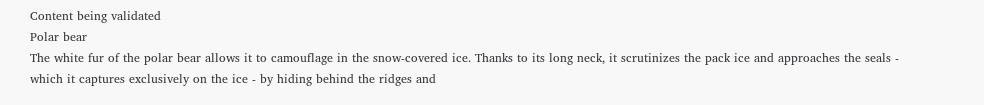Content being validated
Polar bear
The white fur of the polar bear allows it to camouflage in the snow-covered ice. Thanks to its long neck, it scrutinizes the pack ice and approaches the seals - which it captures exclusively on the ice - by hiding behind the ridges and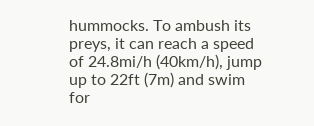hummocks. To ambush its preys, it can reach a speed of 24.8mi/h (40km/h), jump up to 22ft (7m) and swim for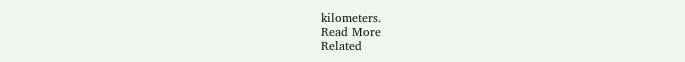kilometers.
Read More
Related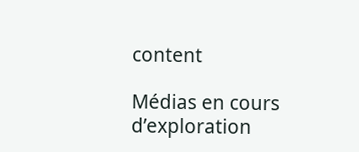content

Médias en cours d’exploration